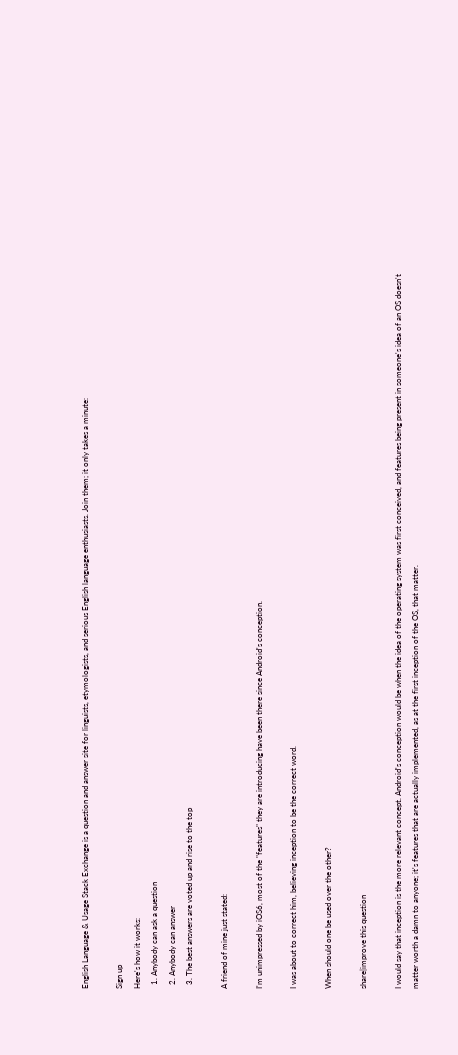English Language & Usage Stack Exchange is a question and answer site for linguists, etymologists, and serious English language enthusiasts. Join them; it only takes a minute:

Sign up
Here's how it works:
  1. Anybody can ask a question
  2. Anybody can answer
  3. The best answers are voted up and rise to the top

A friend of mine just stated:

I'm unimpressed by iOS6, most of the "features" they are introducing have been there since Android's conception.

I was about to correct him, believing inception to be the correct word.

When should one be used over the other?

share|improve this question

I would say that inception is the more relevant concept. Android's conception would be when the idea of the operating system was first conceived, and features being present in someone's idea of an OS doesn't matter worth a damn to anyone; it's features that are actually implemented, as at the first inception of the OS, that matter.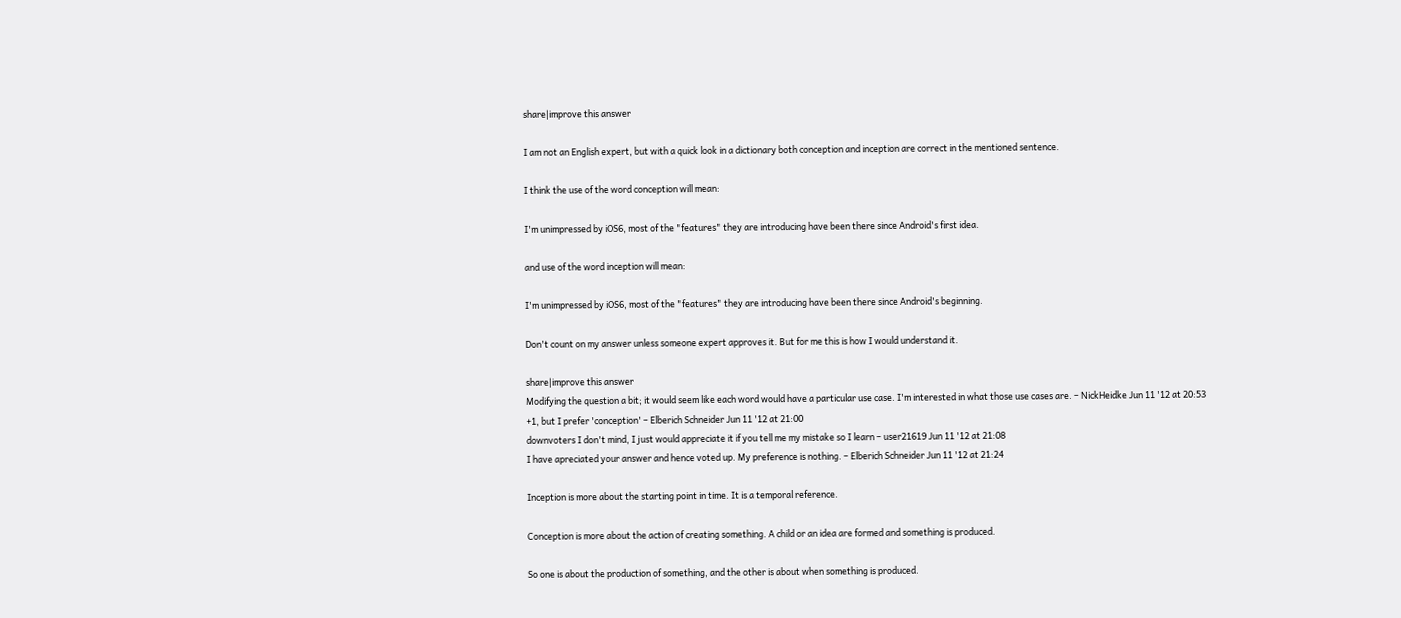share|improve this answer

I am not an English expert, but with a quick look in a dictionary both conception and inception are correct in the mentioned sentence.

I think the use of the word conception will mean:

I'm unimpressed by iOS6, most of the "features" they are introducing have been there since Android's first idea.

and use of the word inception will mean:

I'm unimpressed by iOS6, most of the "features" they are introducing have been there since Android's beginning.

Don't count on my answer unless someone expert approves it. But for me this is how I would understand it.

share|improve this answer
Modifying the question a bit; it would seem like each word would have a particular use case. I'm interested in what those use cases are. – NickHeidke Jun 11 '12 at 20:53
+1, but I prefer 'conception' – Elberich Schneider Jun 11 '12 at 21:00
downvoters I don't mind, I just would appreciate it if you tell me my mistake so I learn – user21619 Jun 11 '12 at 21:08
I have apreciated your answer and hence voted up. My preference is nothing. – Elberich Schneider Jun 11 '12 at 21:24

Inception is more about the starting point in time. It is a temporal reference.

Conception is more about the action of creating something. A child or an idea are formed and something is produced.

So one is about the production of something, and the other is about when something is produced.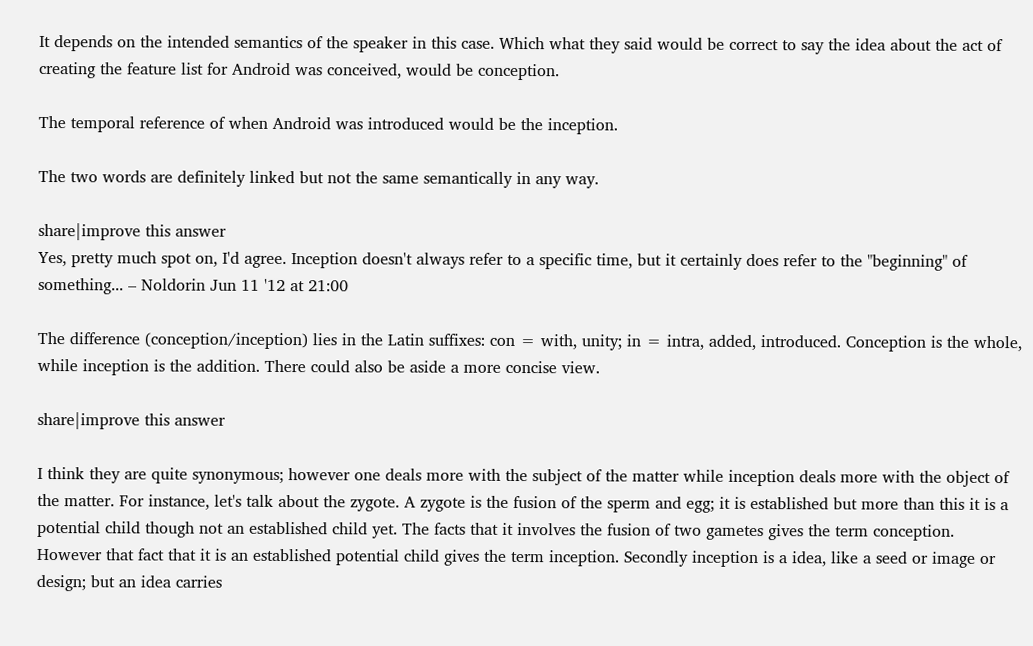It depends on the intended semantics of the speaker in this case. Which what they said would be correct to say the idea about the act of creating the feature list for Android was conceived, would be conception.

The temporal reference of when Android was introduced would be the inception.

The two words are definitely linked but not the same semantically in any way.

share|improve this answer
Yes, pretty much spot on, I'd agree. Inception doesn't always refer to a specific time, but it certainly does refer to the "beginning" of something... – Noldorin Jun 11 '12 at 21:00

The difference (conception/inception) lies in the Latin suffixes: con = with, unity; in = intra, added, introduced. Conception is the whole, while inception is the addition. There could also be aside a more concise view.

share|improve this answer

I think they are quite synonymous; however one deals more with the subject of the matter while inception deals more with the object of the matter. For instance, let's talk about the zygote. A zygote is the fusion of the sperm and egg; it is established but more than this it is a potential child though not an established child yet. The facts that it involves the fusion of two gametes gives the term conception. However that fact that it is an established potential child gives the term inception. Secondly inception is a idea, like a seed or image or design; but an idea carries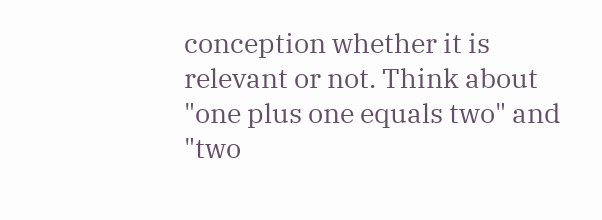conception whether it is relevant or not. Think about "one plus one equals two" and "two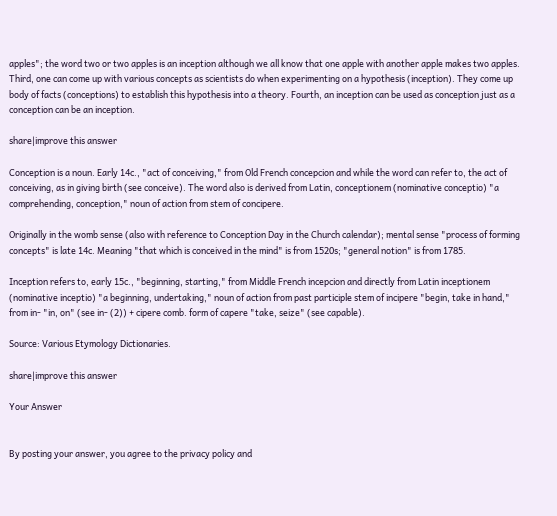apples"; the word two or two apples is an inception although we all know that one apple with another apple makes two apples. Third, one can come up with various concepts as scientists do when experimenting on a hypothesis (inception). They come up body of facts (conceptions) to establish this hypothesis into a theory. Fourth, an inception can be used as conception just as a conception can be an inception.

share|improve this answer

Conception is a noun. Early 14c., "act of conceiving," from Old French concepcion and while the word can refer to, the act of conceiving, as in giving birth (see conceive). The word also is derived from Latin, conceptionem (nominative conceptio) "a comprehending, conception," noun of action from stem of concipere.

Originally in the womb sense (also with reference to Conception Day in the Church calendar); mental sense "process of forming concepts" is late 14c. Meaning "that which is conceived in the mind" is from 1520s; "general notion" is from 1785.

Inception refers to, early 15c., "beginning, starting," from Middle French incepcion and directly from Latin inceptionem (nominative inceptio) "a beginning, undertaking," noun of action from past participle stem of incipere "begin, take in hand," from in- "in, on" (see in- (2)) + cipere comb. form of capere "take, seize" (see capable).

Source: Various Etymology Dictionaries.

share|improve this answer

Your Answer


By posting your answer, you agree to the privacy policy and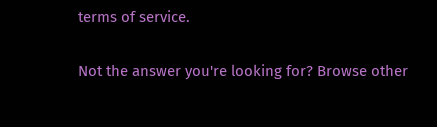terms of service.

Not the answer you're looking for? Browse other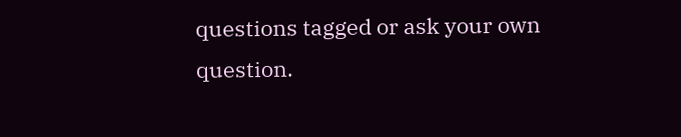questions tagged or ask your own question.